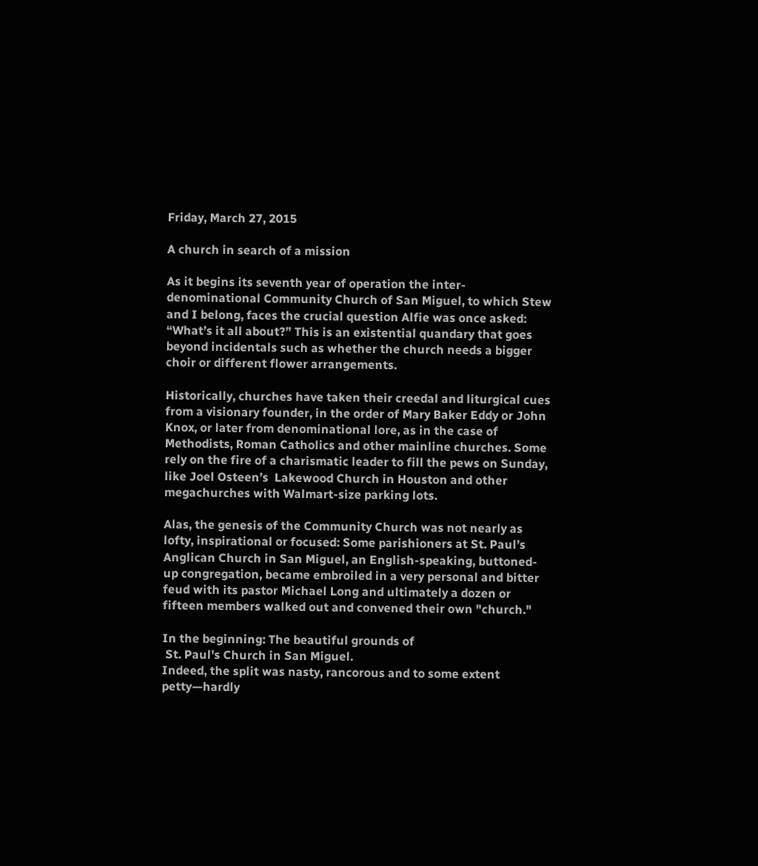Friday, March 27, 2015

A church in search of a mission

As it begins its seventh year of operation the inter-denominational Community Church of San Miguel, to which Stew and I belong, faces the crucial question Alfie was once asked: “What’s it all about?” This is an existential quandary that goes beyond incidentals such as whether the church needs a bigger choir or different flower arrangements.

Historically, churches have taken their creedal and liturgical cues from a visionary founder, in the order of Mary Baker Eddy or John Knox, or later from denominational lore, as in the case of Methodists, Roman Catholics and other mainline churches. Some rely on the fire of a charismatic leader to fill the pews on Sunday, like Joel Osteen’s  Lakewood Church in Houston and other megachurches with Walmart-size parking lots.

Alas, the genesis of the Community Church was not nearly as lofty, inspirational or focused: Some parishioners at St. Paul’s Anglican Church in San Miguel, an English-speaking, buttoned-up congregation, became embroiled in a very personal and bitter feud with its pastor Michael Long and ultimately a dozen or fifteen members walked out and convened their own "church."

In the beginning: The beautiful grounds of
 St. Paul's Church in San Miguel.
Indeed, the split was nasty, rancorous and to some extent petty—hardly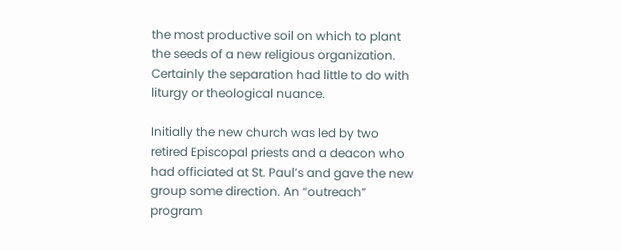the most productive soil on which to plant the seeds of a new religious organization. Certainly the separation had little to do with liturgy or theological nuance.

Initially the new church was led by two retired Episcopal priests and a deacon who had officiated at St. Paul’s and gave the new group some direction. An “outreach” program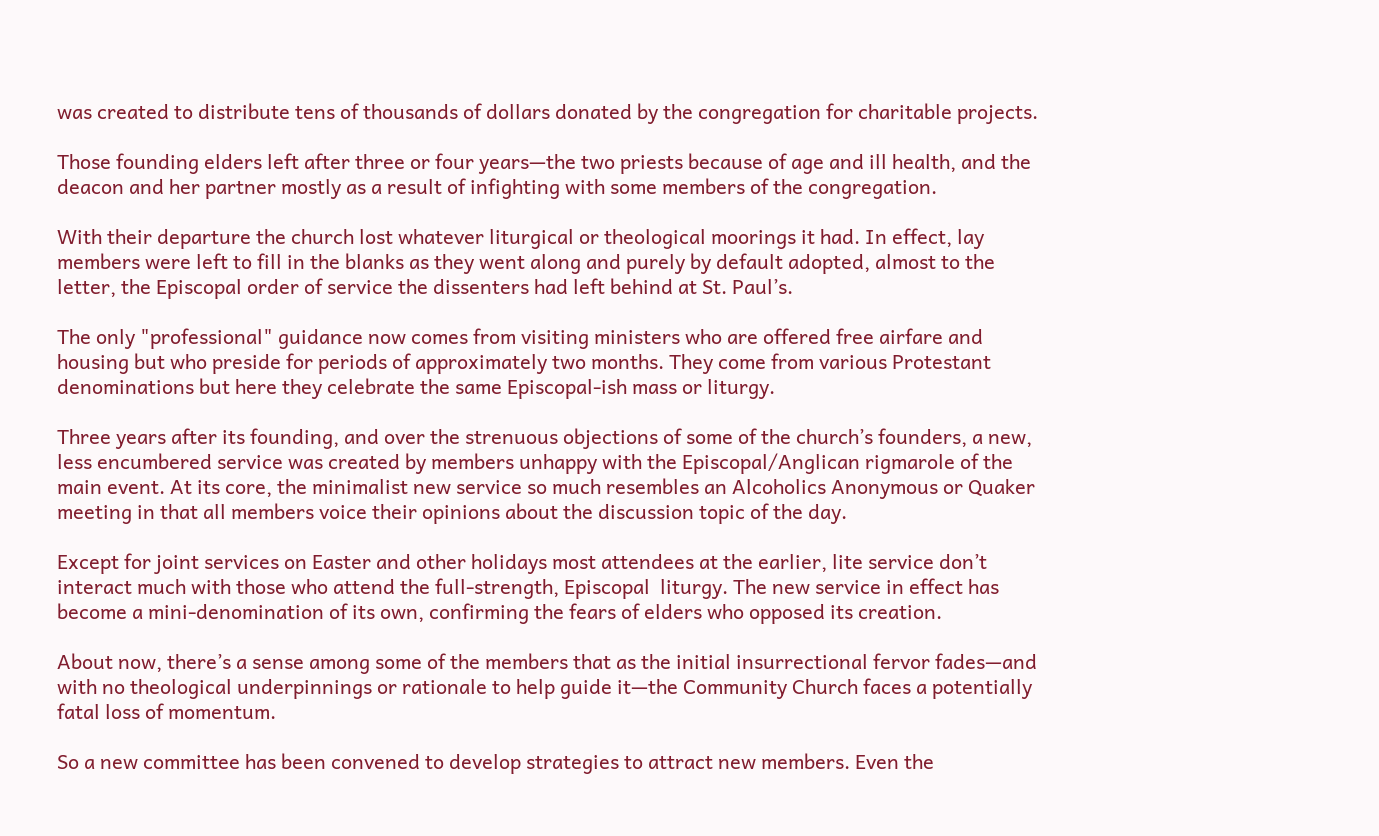was created to distribute tens of thousands of dollars donated by the congregation for charitable projects.

Those founding elders left after three or four years—the two priests because of age and ill health, and the deacon and her partner mostly as a result of infighting with some members of the congregation.

With their departure the church lost whatever liturgical or theological moorings it had. In effect, lay members were left to fill in the blanks as they went along and purely by default adopted, almost to the letter, the Episcopal order of service the dissenters had left behind at St. Paul’s.

The only "professional" guidance now comes from visiting ministers who are offered free airfare and housing but who preside for periods of approximately two months. They come from various Protestant denominations but here they celebrate the same Episcopal-ish mass or liturgy.

Three years after its founding, and over the strenuous objections of some of the church’s founders, a new, less encumbered service was created by members unhappy with the Episcopal/Anglican rigmarole of the main event. At its core, the minimalist new service so much resembles an Alcoholics Anonymous or Quaker meeting in that all members voice their opinions about the discussion topic of the day.

Except for joint services on Easter and other holidays most attendees at the earlier, lite service don’t interact much with those who attend the full-strength, Episcopal  liturgy. The new service in effect has become a mini-denomination of its own, confirming the fears of elders who opposed its creation.

About now, there’s a sense among some of the members that as the initial insurrectional fervor fades—and with no theological underpinnings or rationale to help guide it—the Community Church faces a potentially fatal loss of momentum.

So a new committee has been convened to develop strategies to attract new members. Even the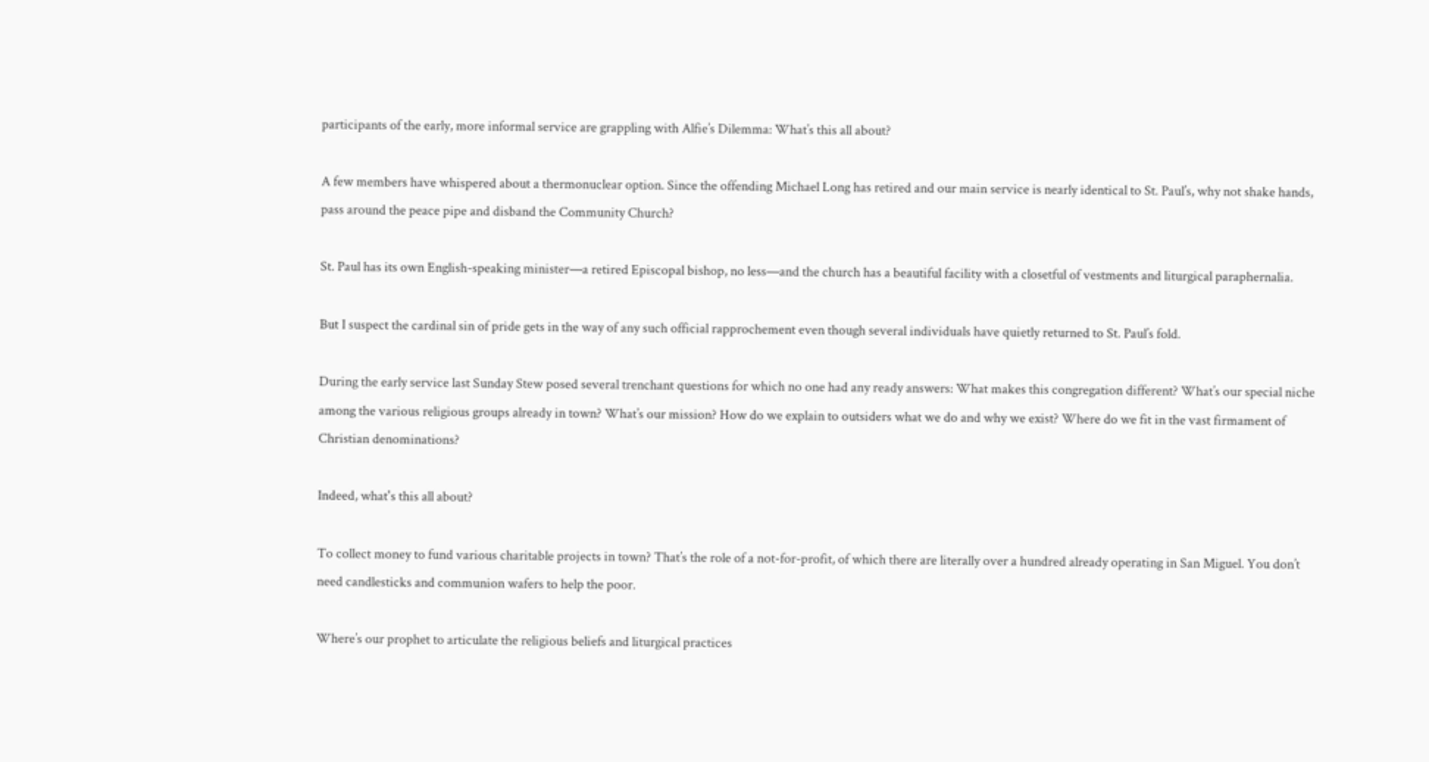participants of the early, more informal service are grappling with Alfie’s Dilemma: What’s this all about?

A few members have whispered about a thermonuclear option. Since the offending Michael Long has retired and our main service is nearly identical to St. Paul’s, why not shake hands, pass around the peace pipe and disband the Community Church?

St. Paul has its own English-speaking minister—a retired Episcopal bishop, no less—and the church has a beautiful facility with a closetful of vestments and liturgical paraphernalia.

But I suspect the cardinal sin of pride gets in the way of any such official rapprochement even though several individuals have quietly returned to St. Paul’s fold.

During the early service last Sunday Stew posed several trenchant questions for which no one had any ready answers: What makes this congregation different? What’s our special niche among the various religious groups already in town? What’s our mission? How do we explain to outsiders what we do and why we exist? Where do we fit in the vast firmament of Christian denominations?

Indeed, what's this all about?

To collect money to fund various charitable projects in town? That’s the role of a not-for-profit, of which there are literally over a hundred already operating in San Miguel. You don’t need candlesticks and communion wafers to help the poor.

Where’s our prophet to articulate the religious beliefs and liturgical practices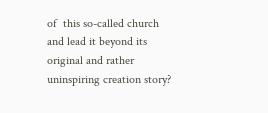of  this so-called church and lead it beyond its original and rather uninspiring creation story?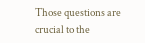Those questions are crucial to the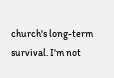church's long-term survival. I'm not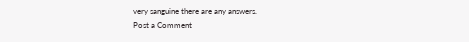very sanguine there are any answers.
Post a Comment